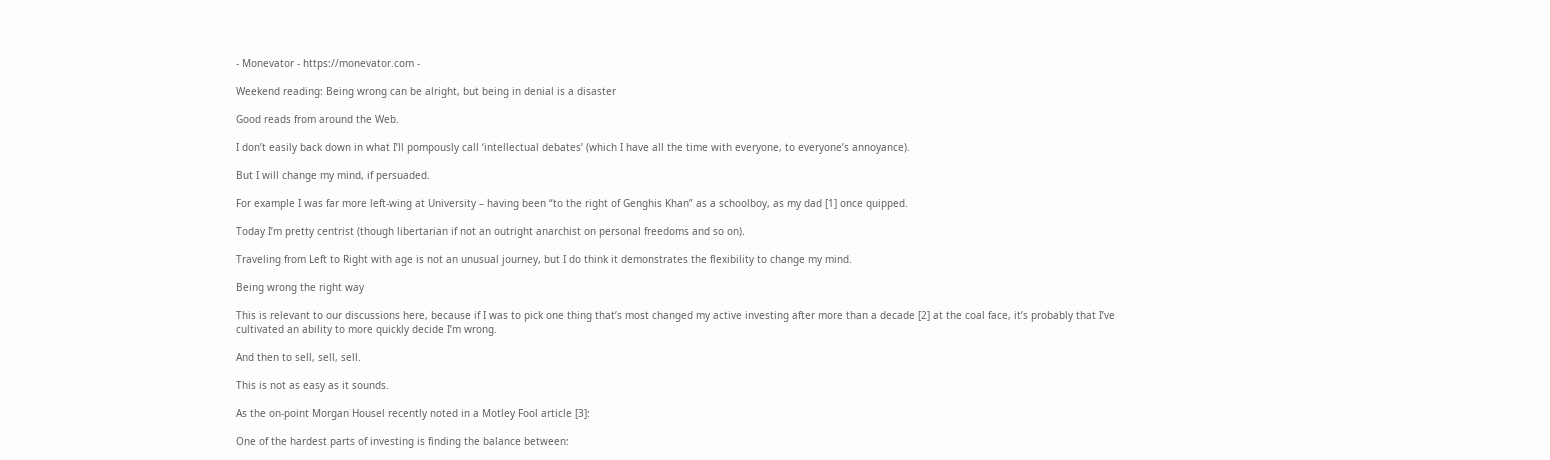- Monevator - https://monevator.com -

Weekend reading: Being wrong can be alright, but being in denial is a disaster

Good reads from around the Web.

I don’t easily back down in what I’ll pompously call ‘intellectual debates’ (which I have all the time with everyone, to everyone’s annoyance).

But I will change my mind, if persuaded.

For example I was far more left-wing at University – having been “to the right of Genghis Khan” as a schoolboy, as my dad [1] once quipped.

Today I’m pretty centrist (though libertarian if not an outright anarchist on personal freedoms and so on).

Traveling from Left to Right with age is not an unusual journey, but I do think it demonstrates the flexibility to change my mind.

Being wrong the right way

This is relevant to our discussions here, because if I was to pick one thing that’s most changed my active investing after more than a decade [2] at the coal face, it’s probably that I’ve cultivated an ability to more quickly decide I’m wrong.

And then to sell, sell, sell.

This is not as easy as it sounds.

As the on-point Morgan Housel recently noted in a Motley Fool article [3]:

One of the hardest parts of investing is finding the balance between: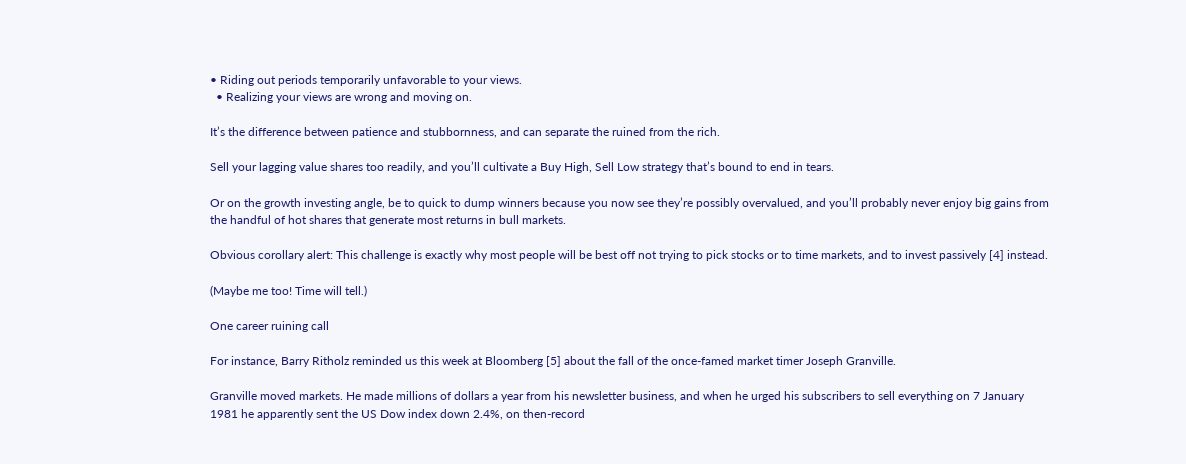• Riding out periods temporarily unfavorable to your views.
  • Realizing your views are wrong and moving on.

It’s the difference between patience and stubbornness, and can separate the ruined from the rich.

Sell your lagging value shares too readily, and you’ll cultivate a Buy High, Sell Low strategy that’s bound to end in tears.

Or on the growth investing angle, be to quick to dump winners because you now see they’re possibly overvalued, and you’ll probably never enjoy big gains from the handful of hot shares that generate most returns in bull markets.

Obvious corollary alert: This challenge is exactly why most people will be best off not trying to pick stocks or to time markets, and to invest passively [4] instead.

(Maybe me too! Time will tell.)

One career ruining call

For instance, Barry Ritholz reminded us this week at Bloomberg [5] about the fall of the once-famed market timer Joseph Granville.

Granville moved markets. He made millions of dollars a year from his newsletter business, and when he urged his subscribers to sell everything on 7 January 1981 he apparently sent the US Dow index down 2.4%, on then-record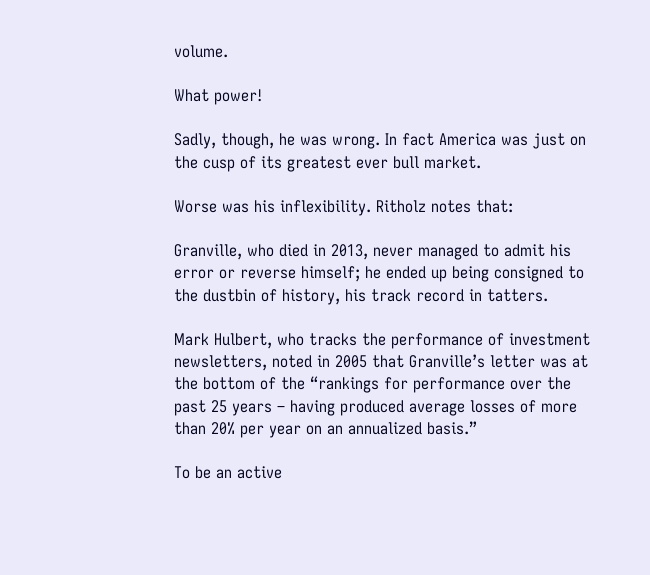volume.

What power!

Sadly, though, he was wrong. In fact America was just on the cusp of its greatest ever bull market.

Worse was his inflexibility. Ritholz notes that:

Granville, who died in 2013, never managed to admit his error or reverse himself; he ended up being consigned to the dustbin of history, his track record in tatters.

Mark Hulbert, who tracks the performance of investment newsletters, noted in 2005 that Granville’s letter was at the bottom of the “rankings for performance over the past 25 years – having produced average losses of more than 20% per year on an annualized basis.”

To be an active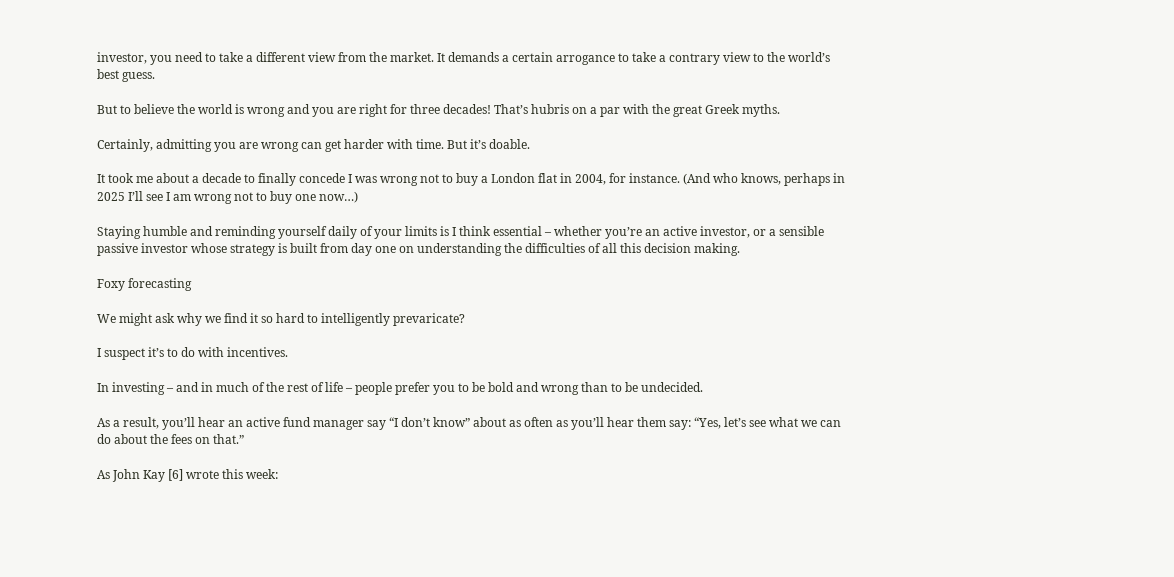investor, you need to take a different view from the market. It demands a certain arrogance to take a contrary view to the world’s best guess.

But to believe the world is wrong and you are right for three decades! That’s hubris on a par with the great Greek myths.

Certainly, admitting you are wrong can get harder with time. But it’s doable.

It took me about a decade to finally concede I was wrong not to buy a London flat in 2004, for instance. (And who knows, perhaps in 2025 I’ll see I am wrong not to buy one now…)

Staying humble and reminding yourself daily of your limits is I think essential – whether you’re an active investor, or a sensible passive investor whose strategy is built from day one on understanding the difficulties of all this decision making.

Foxy forecasting

We might ask why we find it so hard to intelligently prevaricate?

I suspect it’s to do with incentives.

In investing – and in much of the rest of life – people prefer you to be bold and wrong than to be undecided.

As a result, you’ll hear an active fund manager say “I don’t know” about as often as you’ll hear them say: “Yes, let’s see what we can do about the fees on that.”

As John Kay [6] wrote this week: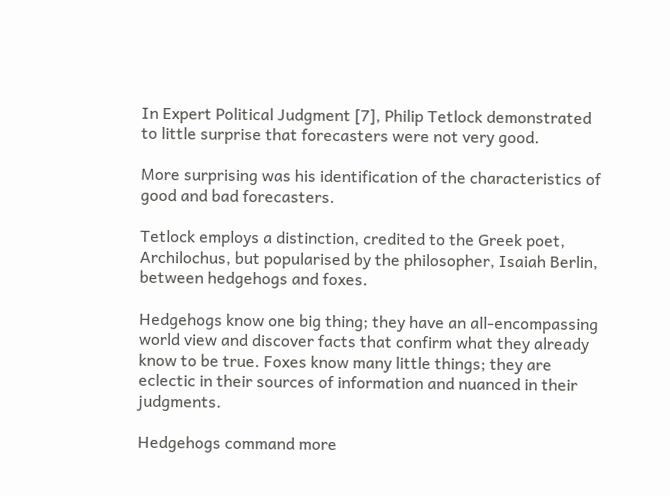In Expert Political Judgment [7], Philip Tetlock demonstrated to little surprise that forecasters were not very good.

More surprising was his identification of the characteristics of good and bad forecasters.

Tetlock employs a distinction, credited to the Greek poet, Archilochus, but popularised by the philosopher, Isaiah Berlin, between hedgehogs and foxes.

Hedgehogs know one big thing; they have an all-encompassing world view and discover facts that confirm what they already know to be true. Foxes know many little things; they are eclectic in their sources of information and nuanced in their judgments.

Hedgehogs command more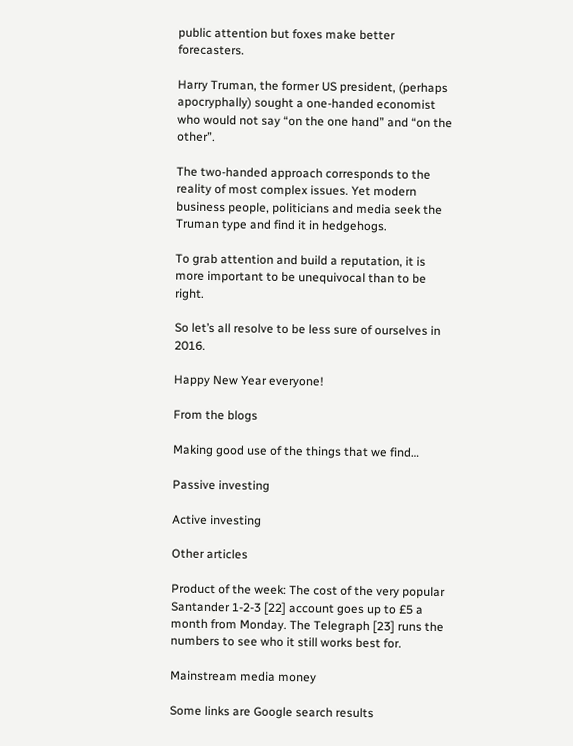public attention but foxes make better forecasters.

Harry Truman, the former US president, (perhaps apocryphally) sought a one-handed economist who would not say “on the one hand” and “on the other”.

The two-handed approach corresponds to the reality of most complex issues. Yet modern business people, politicians and media seek the Truman type and find it in hedgehogs.

To grab attention and build a reputation, it is more important to be unequivocal than to be right.

So let’s all resolve to be less sure of ourselves in 2016.

Happy New Year everyone!

From the blogs

Making good use of the things that we find…

Passive investing

Active investing

Other articles

Product of the week: The cost of the very popular Santander 1-2-3 [22] account goes up to £5 a month from Monday. The Telegraph [23] runs the numbers to see who it still works best for.

Mainstream media money

Some links are Google search results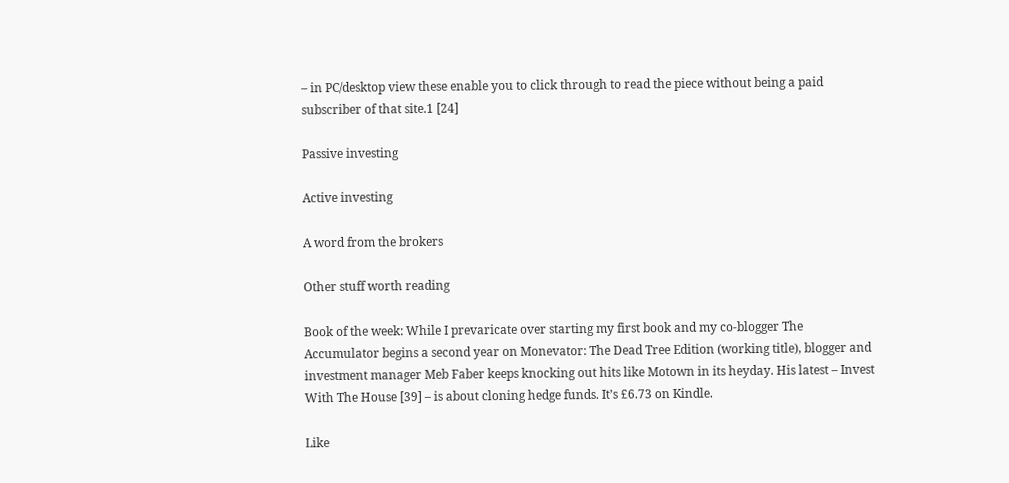– in PC/desktop view these enable you to click through to read the piece without being a paid subscriber of that site.1 [24]

Passive investing

Active investing

A word from the brokers

Other stuff worth reading

Book of the week: While I prevaricate over starting my first book and my co-blogger The Accumulator begins a second year on Monevator: The Dead Tree Edition (working title), blogger and investment manager Meb Faber keeps knocking out hits like Motown in its heyday. His latest – Invest With The House [39] – is about cloning hedge funds. It’s £6.73 on Kindle.

Like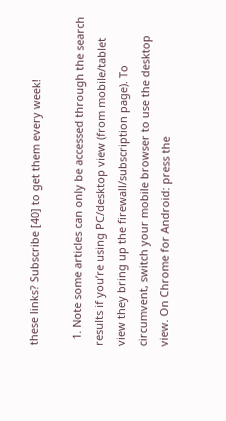these links? Subscribe [40] to get them every week!

  1. Note some articles can only be accessed through the search results if you’re using PC/desktop view (from mobile/tablet view they bring up the firewall/subscription page). To circumvent, switch your mobile browser to use the desktop view. On Chrome for Android: press the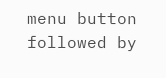menu button followed by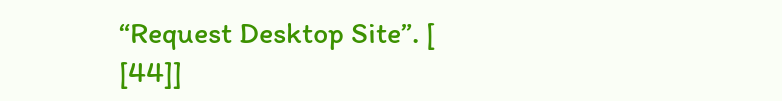“Request Desktop Site”. [ [44]]